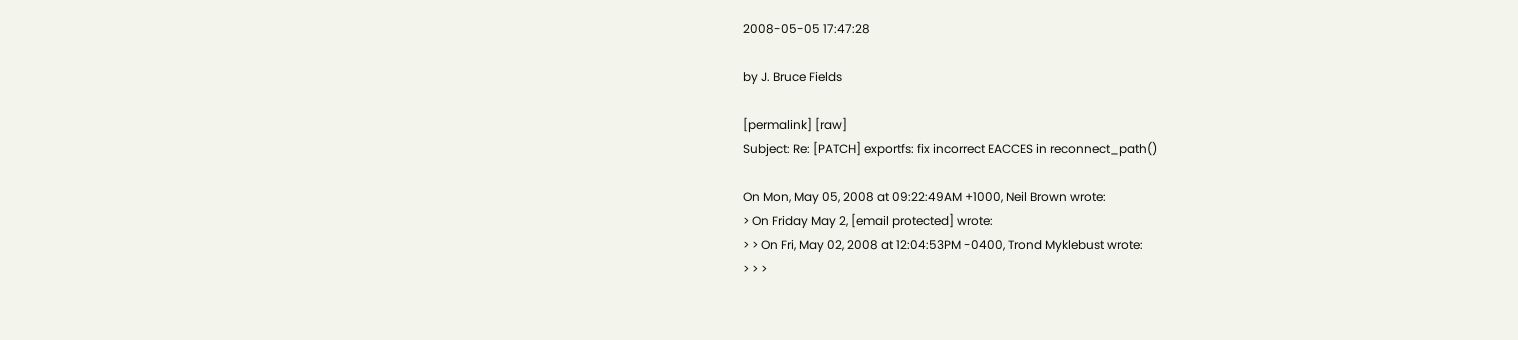2008-05-05 17:47:28

by J. Bruce Fields

[permalink] [raw]
Subject: Re: [PATCH] exportfs: fix incorrect EACCES in reconnect_path()

On Mon, May 05, 2008 at 09:22:49AM +1000, Neil Brown wrote:
> On Friday May 2, [email protected] wrote:
> > On Fri, May 02, 2008 at 12:04:53PM -0400, Trond Myklebust wrote:
> > >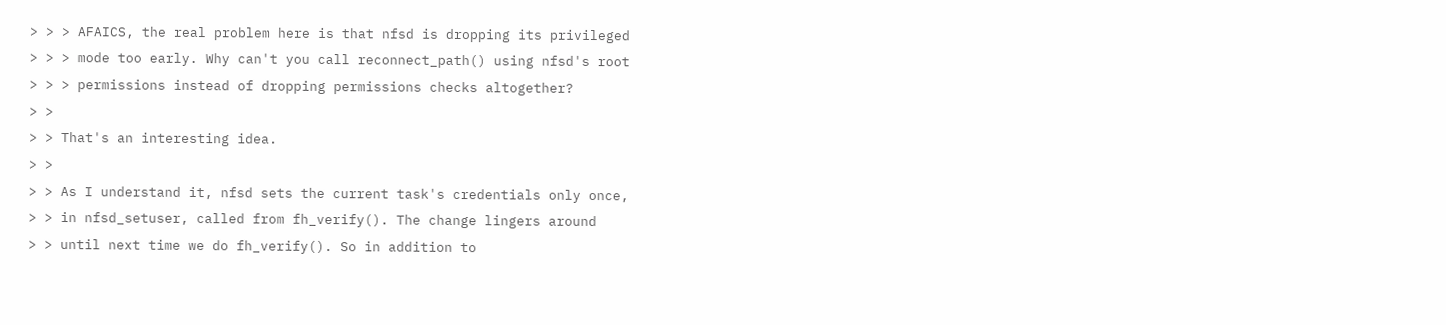> > > AFAICS, the real problem here is that nfsd is dropping its privileged
> > > mode too early. Why can't you call reconnect_path() using nfsd's root
> > > permissions instead of dropping permissions checks altogether?
> >
> > That's an interesting idea.
> >
> > As I understand it, nfsd sets the current task's credentials only once,
> > in nfsd_setuser, called from fh_verify(). The change lingers around
> > until next time we do fh_verify(). So in addition to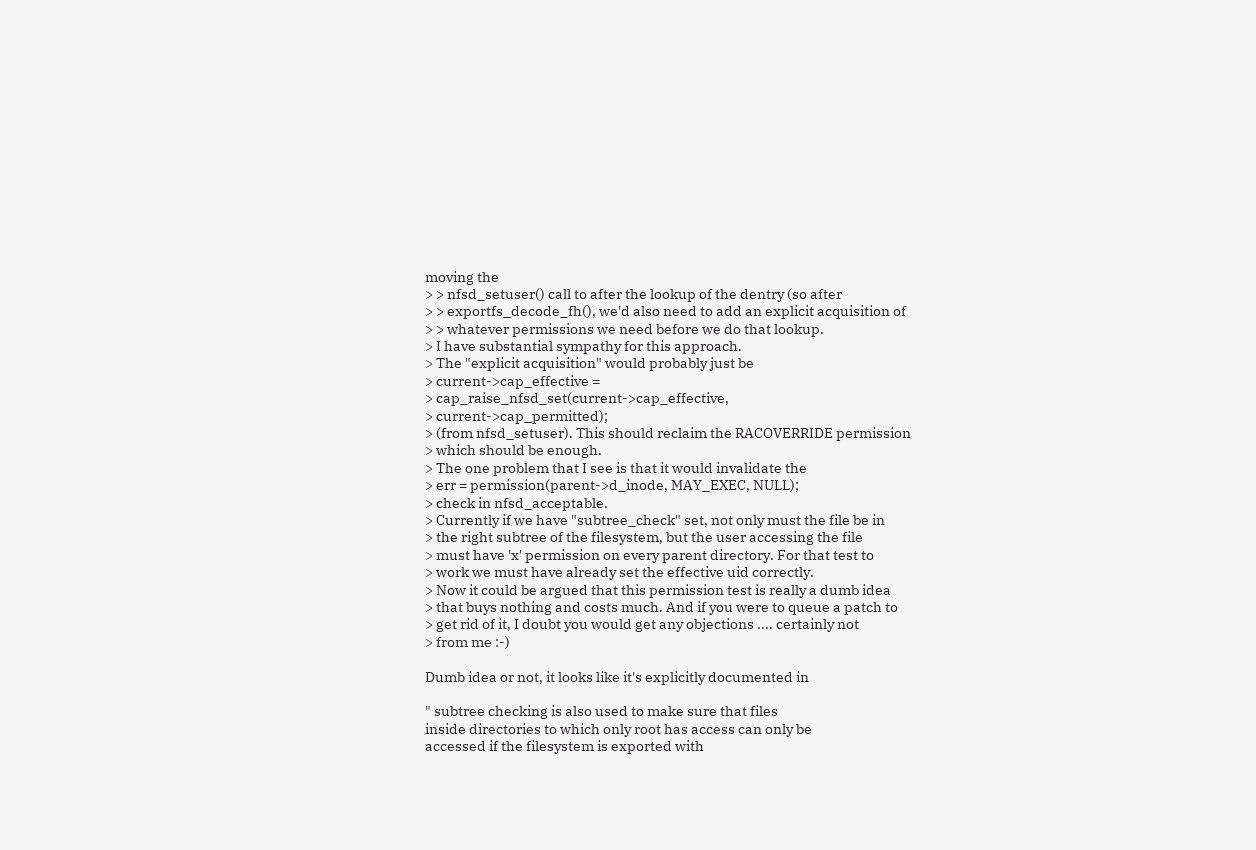moving the
> > nfsd_setuser() call to after the lookup of the dentry (so after
> > exportfs_decode_fh(), we'd also need to add an explicit acquisition of
> > whatever permissions we need before we do that lookup.
> I have substantial sympathy for this approach.
> The "explicit acquisition" would probably just be
> current->cap_effective =
> cap_raise_nfsd_set(current->cap_effective,
> current->cap_permitted);
> (from nfsd_setuser). This should reclaim the RACOVERRIDE permission
> which should be enough.
> The one problem that I see is that it would invalidate the
> err = permission(parent->d_inode, MAY_EXEC, NULL);
> check in nfsd_acceptable.
> Currently if we have "subtree_check" set, not only must the file be in
> the right subtree of the filesystem, but the user accessing the file
> must have 'x' permission on every parent directory. For that test to
> work we must have already set the effective uid correctly.
> Now it could be argued that this permission test is really a dumb idea
> that buys nothing and costs much. And if you were to queue a patch to
> get rid of it, I doubt you would get any objections .... certainly not
> from me :-)

Dumb idea or not, it looks like it's explicitly documented in

" subtree checking is also used to make sure that files
inside directories to which only root has access can only be
accessed if the filesystem is exported with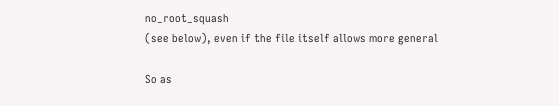no_root_squash
(see below), even if the file itself allows more general

So as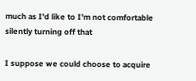much as I'd like to I'm not comfortable silently turning off that

I suppose we could choose to acquire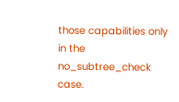those capabilities only in the
no_subtree_check case.